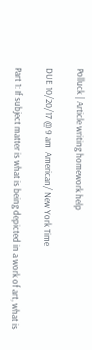Polluck | Article writing homework help

DUE 10/20/17 @ 9 am  American/ New York Time

Part 1: If subject matter is what is being depicted in a work of art, what is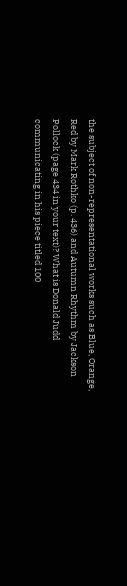the subject of non-representational works such as Blue, Orange, Red by Mark Rothko (p. 436) and Autumn Rhythm by Jackson Pollock (page 434 in your text)? What is Donald Judd communicating in his piece titled 100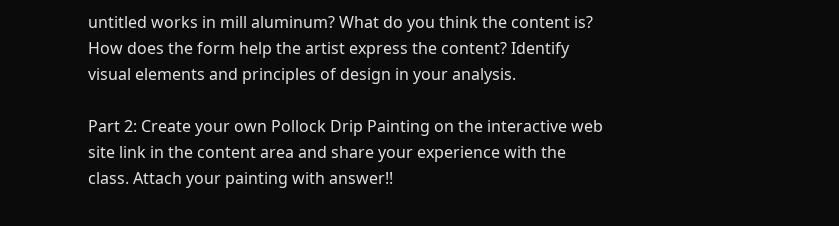untitled works in mill aluminum? What do you think the content is? How does the form help the artist express the content? Identify visual elements and principles of design in your analysis.

Part 2: Create your own Pollock Drip Painting on the interactive web site link in the content area and share your experience with the class. Attach your painting with answer!!